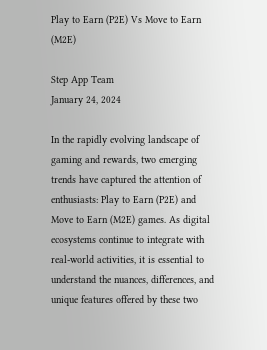Play to Earn (P2E) Vs Move to Earn (M2E)

Step App Team
January 24, 2024

In the rapidly evolving landscape of gaming and rewards, two emerging trends have captured the attention of enthusiasts: Play to Earn (P2E) and Move to Earn (M2E) games. As digital ecosystems continue to integrate with real-world activities, it is essential to understand the nuances, differences, and unique features offered by these two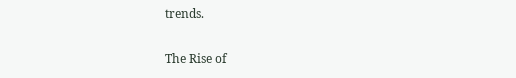trends.

The Rise of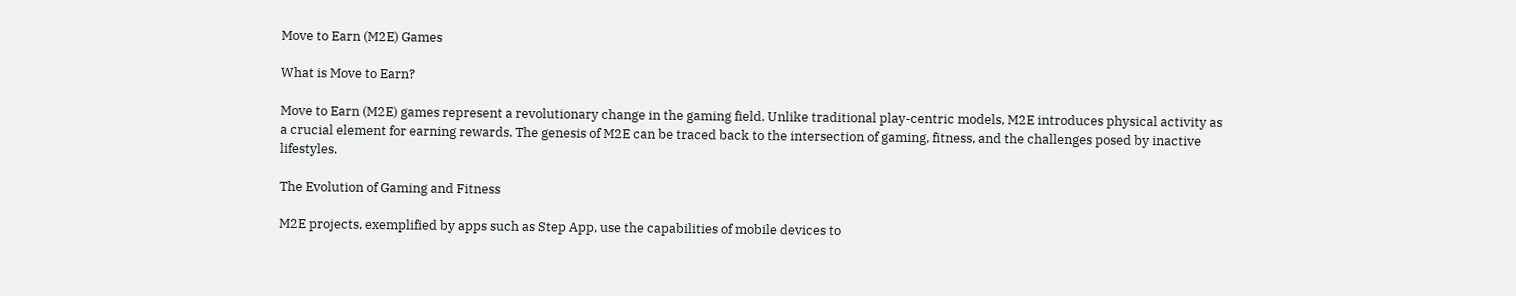Move to Earn (M2E) Games

What is Move to Earn?

Move to Earn (M2E) games represent a revolutionary change in the gaming field. Unlike traditional play-centric models, M2E introduces physical activity as a crucial element for earning rewards. The genesis of M2E can be traced back to the intersection of gaming, fitness, and the challenges posed by inactive lifestyles.

The Evolution of Gaming and Fitness

M2E projects, exemplified by apps such as Step App, use the capabilities of mobile devices to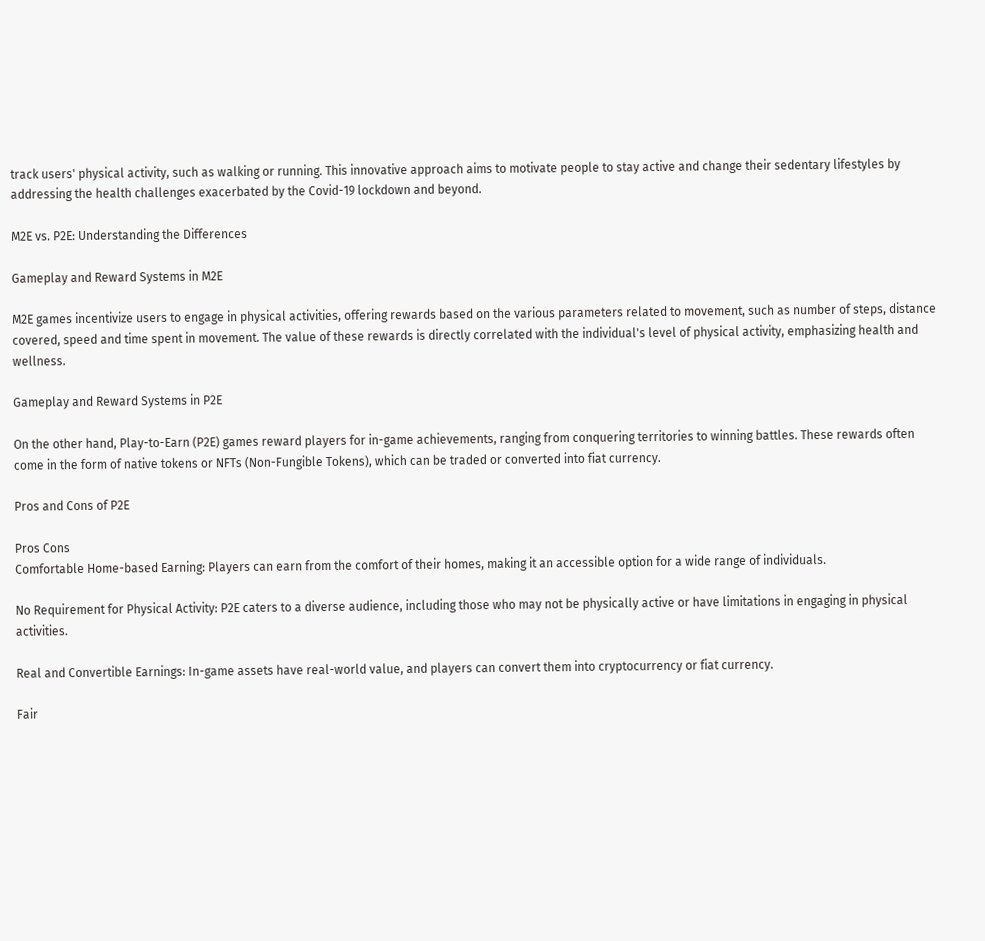track users' physical activity, such as walking or running. This innovative approach aims to motivate people to stay active and change their sedentary lifestyles by addressing the health challenges exacerbated by the Covid-19 lockdown and beyond.

M2E vs. P2E: Understanding the Differences

Gameplay and Reward Systems in M2E

M2E games incentivize users to engage in physical activities, offering rewards based on the various parameters related to movement, such as number of steps, distance covered, speed and time spent in movement. The value of these rewards is directly correlated with the individual's level of physical activity, emphasizing health and wellness.

Gameplay and Reward Systems in P2E

On the other hand, Play-to-Earn (P2E) games reward players for in-game achievements, ranging from conquering territories to winning battles. These rewards often come in the form of native tokens or NFTs (Non-Fungible Tokens), which can be traded or converted into fiat currency.

Pros and Cons of P2E

Pros Cons
Comfortable Home-based Earning: Players can earn from the comfort of their homes, making it an accessible option for a wide range of individuals.

No Requirement for Physical Activity: P2E caters to a diverse audience, including those who may not be physically active or have limitations in engaging in physical activities.

Real and Convertible Earnings: In-game assets have real-world value, and players can convert them into cryptocurrency or fiat currency.

Fair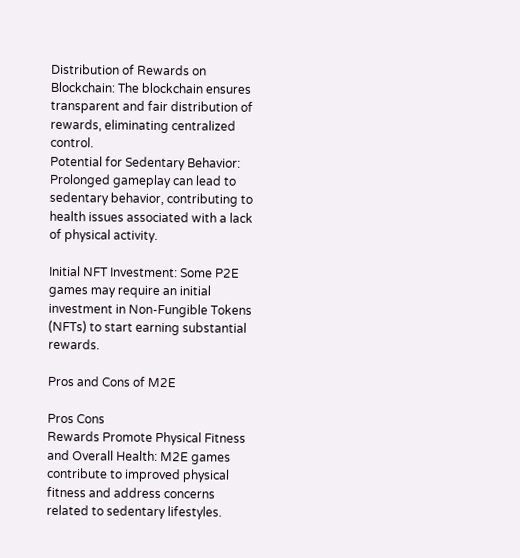Distribution of Rewards on Blockchain: The blockchain ensures transparent and fair distribution of rewards, eliminating centralized control.
Potential for Sedentary Behavior: Prolonged gameplay can lead to sedentary behavior, contributing to health issues associated with a lack of physical activity.

Initial NFT Investment: Some P2E games may require an initial investment in Non-Fungible Tokens (NFTs) to start earning substantial rewards.

Pros and Cons of M2E

Pros Cons
Rewards Promote Physical Fitness and Overall Health: M2E games contribute to improved physical fitness and address concerns related to sedentary lifestyles.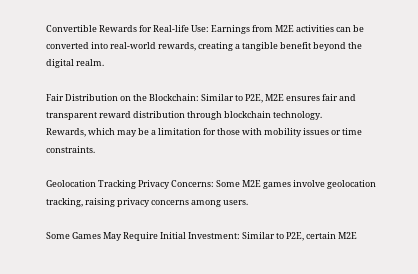Convertible Rewards for Real-life Use: Earnings from M2E activities can be converted into real-world rewards, creating a tangible benefit beyond the digital realm.

Fair Distribution on the Blockchain: Similar to P2E, M2E ensures fair and transparent reward distribution through blockchain technology.
Rewards, which may be a limitation for those with mobility issues or time constraints.

Geolocation Tracking Privacy Concerns: Some M2E games involve geolocation tracking, raising privacy concerns among users.

Some Games May Require Initial Investment: Similar to P2E, certain M2E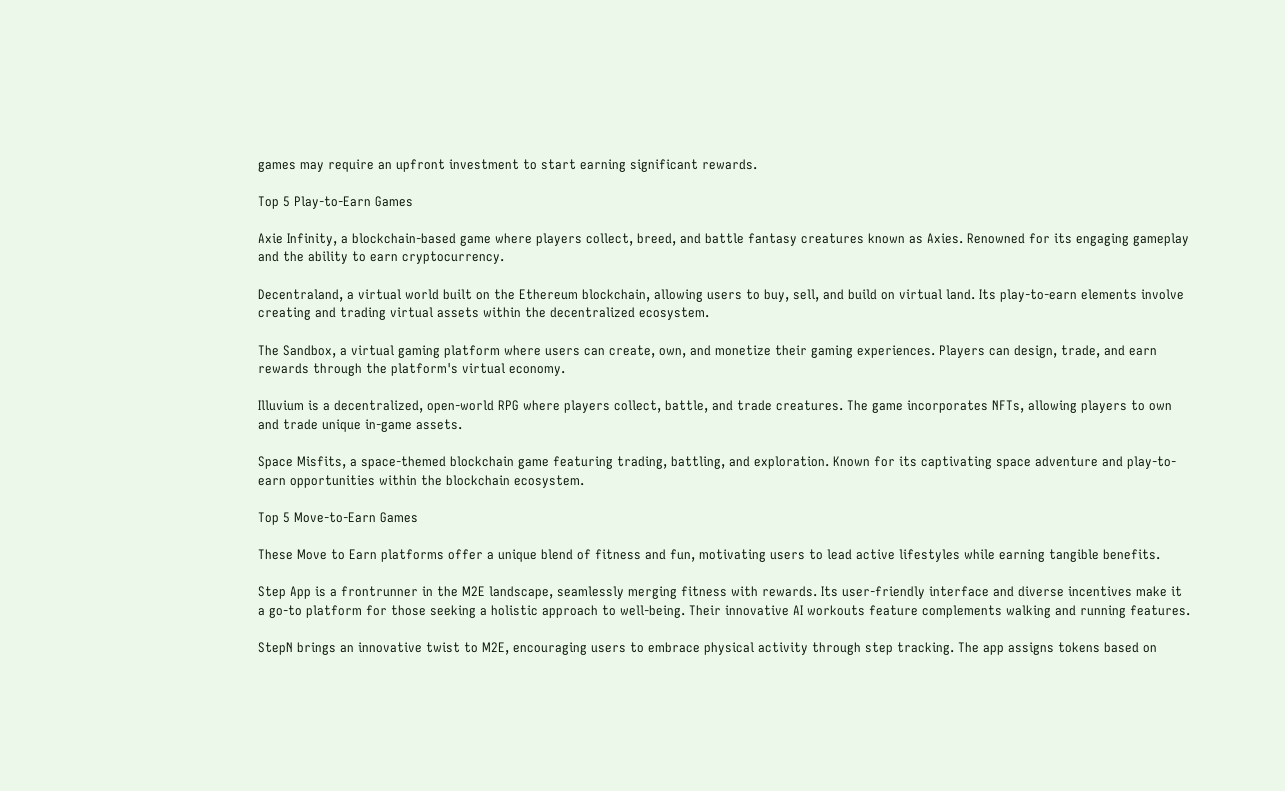games may require an upfront investment to start earning significant rewards.

Top 5 Play-to-Earn Games

Axie Infinity, a blockchain-based game where players collect, breed, and battle fantasy creatures known as Axies. Renowned for its engaging gameplay and the ability to earn cryptocurrency.

Decentraland, a virtual world built on the Ethereum blockchain, allowing users to buy, sell, and build on virtual land. Its play-to-earn elements involve creating and trading virtual assets within the decentralized ecosystem.

The Sandbox, a virtual gaming platform where users can create, own, and monetize their gaming experiences. Players can design, trade, and earn rewards through the platform's virtual economy.

Illuvium is a decentralized, open-world RPG where players collect, battle, and trade creatures. The game incorporates NFTs, allowing players to own and trade unique in-game assets.

Space Misfits, a space-themed blockchain game featuring trading, battling, and exploration. Known for its captivating space adventure and play-to-earn opportunities within the blockchain ecosystem.

Top 5 Move-to-Earn Games

These Move to Earn platforms offer a unique blend of fitness and fun, motivating users to lead active lifestyles while earning tangible benefits.

Step App is a frontrunner in the M2E landscape, seamlessly merging fitness with rewards. Its user-friendly interface and diverse incentives make it a go-to platform for those seeking a holistic approach to well-being. Their innovative AI workouts feature complements walking and running features.

StepN brings an innovative twist to M2E, encouraging users to embrace physical activity through step tracking. The app assigns tokens based on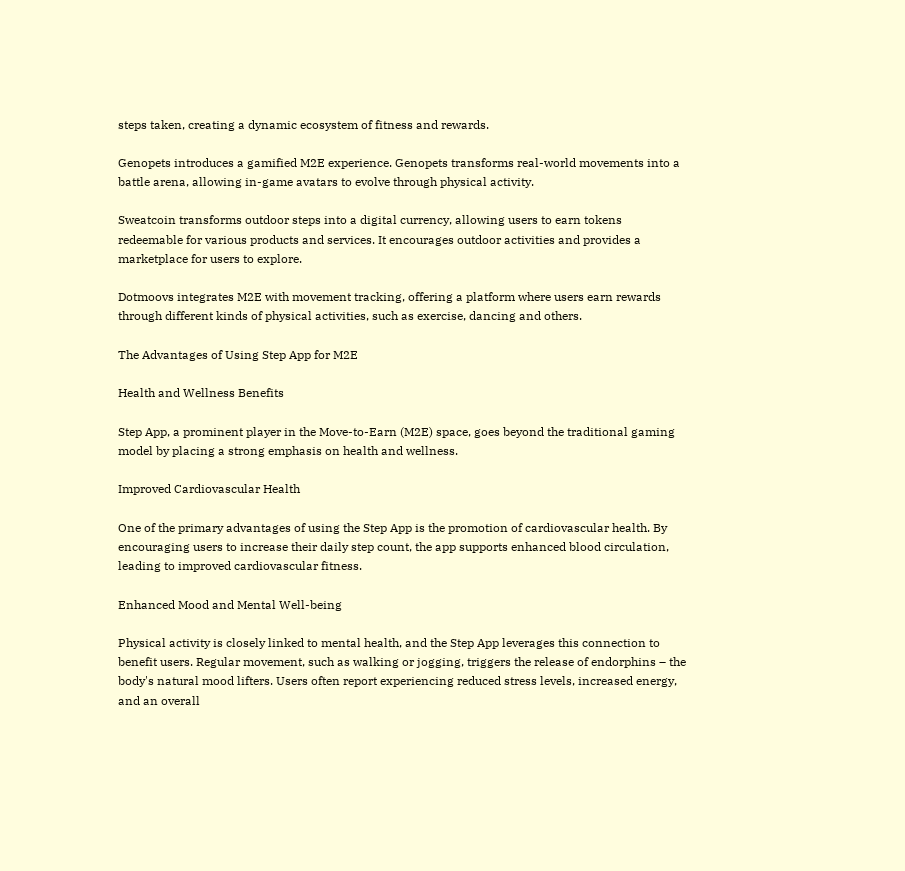steps taken, creating a dynamic ecosystem of fitness and rewards.

Genopets introduces a gamified M2E experience. Genopets transforms real-world movements into a battle arena, allowing in-game avatars to evolve through physical activity.

Sweatcoin transforms outdoor steps into a digital currency, allowing users to earn tokens redeemable for various products and services. It encourages outdoor activities and provides a marketplace for users to explore.

Dotmoovs integrates M2E with movement tracking, offering a platform where users earn rewards through different kinds of physical activities, such as exercise, dancing and others.

The Advantages of Using Step App for M2E

Health and Wellness Benefits

Step App, a prominent player in the Move-to-Earn (M2E) space, goes beyond the traditional gaming model by placing a strong emphasis on health and wellness.

Improved Cardiovascular Health

One of the primary advantages of using the Step App is the promotion of cardiovascular health. By encouraging users to increase their daily step count, the app supports enhanced blood circulation, leading to improved cardiovascular fitness.

Enhanced Mood and Mental Well-being

Physical activity is closely linked to mental health, and the Step App leverages this connection to benefit users. Regular movement, such as walking or jogging, triggers the release of endorphins – the body's natural mood lifters. Users often report experiencing reduced stress levels, increased energy, and an overall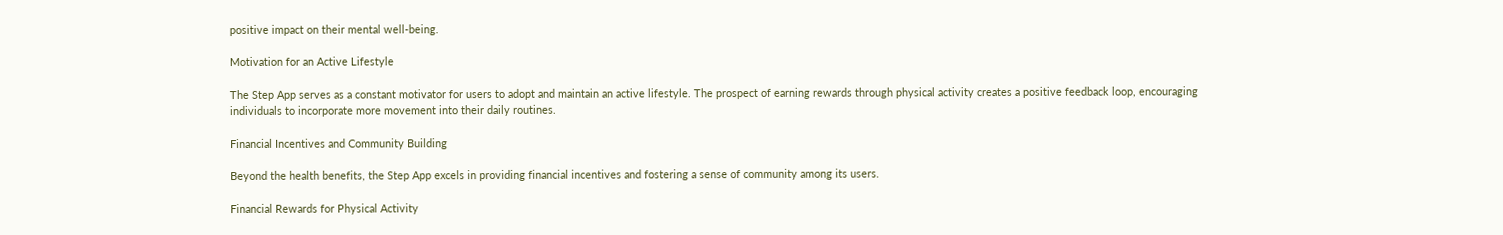positive impact on their mental well-being.

Motivation for an Active Lifestyle

The Step App serves as a constant motivator for users to adopt and maintain an active lifestyle. The prospect of earning rewards through physical activity creates a positive feedback loop, encouraging individuals to incorporate more movement into their daily routines.

Financial Incentives and Community Building

Beyond the health benefits, the Step App excels in providing financial incentives and fostering a sense of community among its users.

Financial Rewards for Physical Activity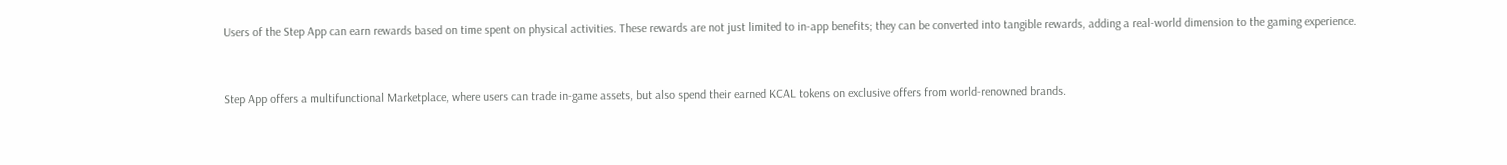Users of the Step App can earn rewards based on time spent on physical activities. These rewards are not just limited to in-app benefits; they can be converted into tangible rewards, adding a real-world dimension to the gaming experience.


Step App offers a multifunctional Marketplace, where users can trade in-game assets, but also spend their earned KCAL tokens on exclusive offers from world-renowned brands.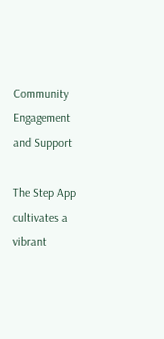Community Engagement and Support

The Step App cultivates a vibrant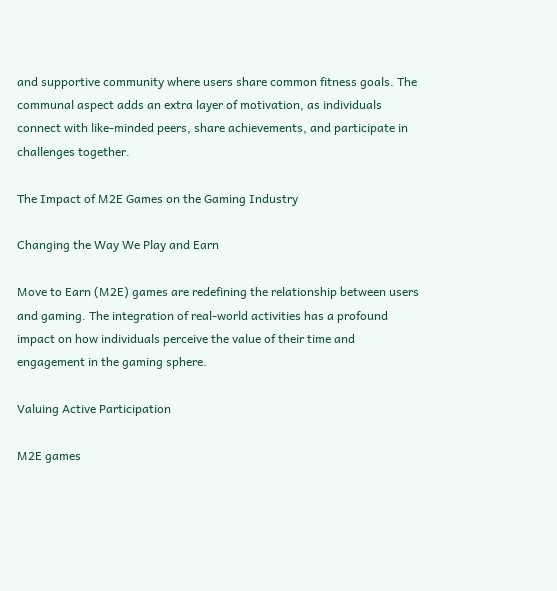and supportive community where users share common fitness goals. The communal aspect adds an extra layer of motivation, as individuals connect with like-minded peers, share achievements, and participate in challenges together.

The Impact of M2E Games on the Gaming Industry

Changing the Way We Play and Earn

Move to Earn (M2E) games are redefining the relationship between users and gaming. The integration of real-world activities has a profound impact on how individuals perceive the value of their time and engagement in the gaming sphere.

Valuing Active Participation

M2E games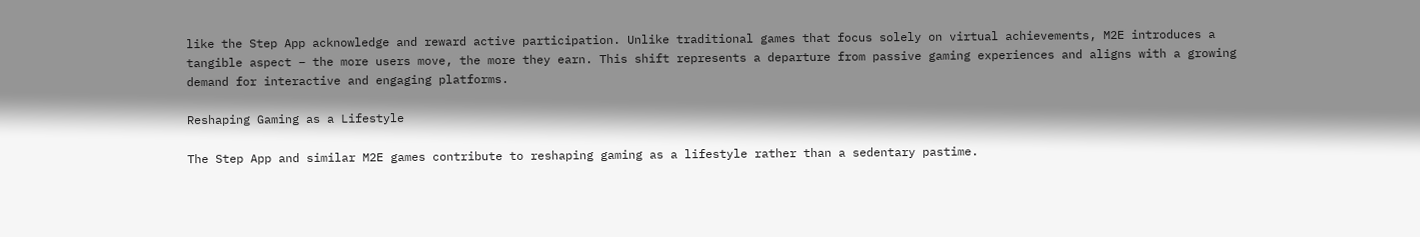like the Step App acknowledge and reward active participation. Unlike traditional games that focus solely on virtual achievements, M2E introduces a tangible aspect – the more users move, the more they earn. This shift represents a departure from passive gaming experiences and aligns with a growing demand for interactive and engaging platforms.

Reshaping Gaming as a Lifestyle

The Step App and similar M2E games contribute to reshaping gaming as a lifestyle rather than a sedentary pastime.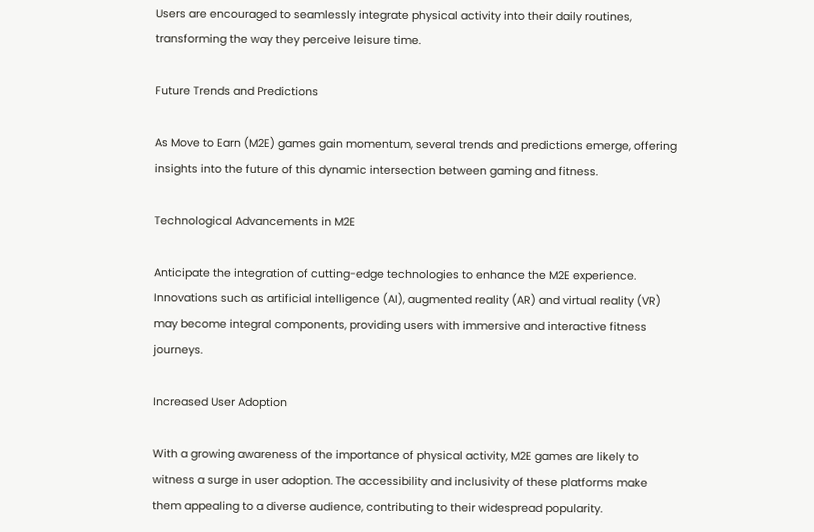Users are encouraged to seamlessly integrate physical activity into their daily routines, transforming the way they perceive leisure time.

Future Trends and Predictions

As Move to Earn (M2E) games gain momentum, several trends and predictions emerge, offering insights into the future of this dynamic intersection between gaming and fitness.

Technological Advancements in M2E

Anticipate the integration of cutting-edge technologies to enhance the M2E experience. Innovations such as artificial intelligence (AI), augmented reality (AR) and virtual reality (VR) may become integral components, providing users with immersive and interactive fitness journeys.

Increased User Adoption

With a growing awareness of the importance of physical activity, M2E games are likely to witness a surge in user adoption. The accessibility and inclusivity of these platforms make them appealing to a diverse audience, contributing to their widespread popularity.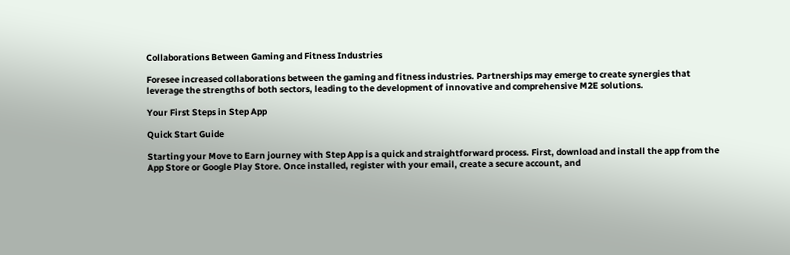Collaborations Between Gaming and Fitness Industries

Foresee increased collaborations between the gaming and fitness industries. Partnerships may emerge to create synergies that leverage the strengths of both sectors, leading to the development of innovative and comprehensive M2E solutions.

Your First Steps in Step App

Quick Start Guide

Starting your Move to Earn journey with Step App is a quick and straightforward process. First, download and install the app from the App Store or Google Play Store. Once installed, register with your email, create a secure account, and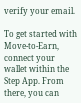verify your email.

To get started with Move-to-Earn, connect your wallet within the Step App. From there, you can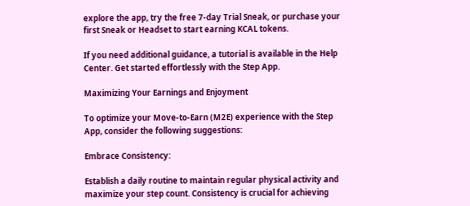explore the app, try the free 7-day Trial Sneak, or purchase your first Sneak or Headset to start earning KCAL tokens.

If you need additional guidance, a tutorial is available in the Help Center. Get started effortlessly with the Step App.

Maximizing Your Earnings and Enjoyment

To optimize your Move-to-Earn (M2E) experience with the Step App, consider the following suggestions:

Embrace Consistency:

Establish a daily routine to maintain regular physical activity and maximize your step count. Consistency is crucial for achieving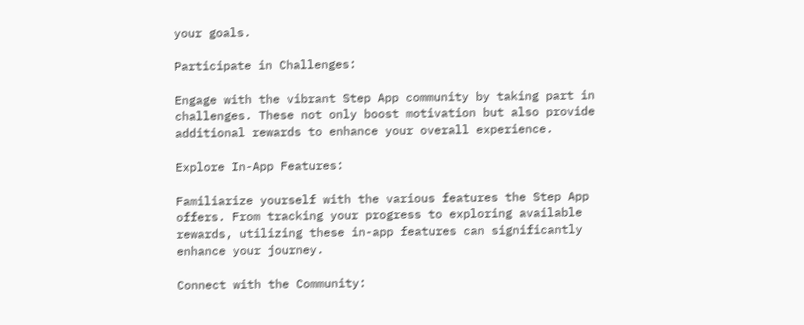your goals.

Participate in Challenges:

Engage with the vibrant Step App community by taking part in challenges. These not only boost motivation but also provide additional rewards to enhance your overall experience.

Explore In-App Features:

Familiarize yourself with the various features the Step App offers. From tracking your progress to exploring available rewards, utilizing these in-app features can significantly enhance your journey.

Connect with the Community: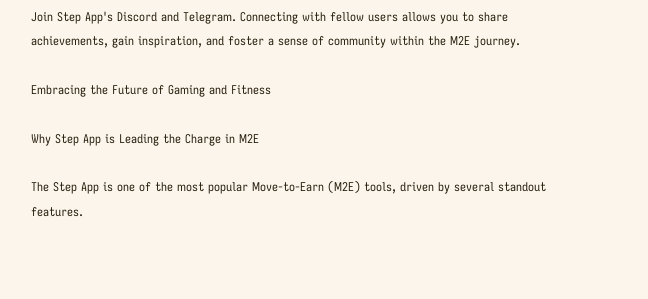Join Step App's Discord and Telegram. Connecting with fellow users allows you to share achievements, gain inspiration, and foster a sense of community within the M2E journey.

Embracing the Future of Gaming and Fitness

Why Step App is Leading the Charge in M2E

The Step App is one of the most popular Move-to-Earn (M2E) tools, driven by several standout features.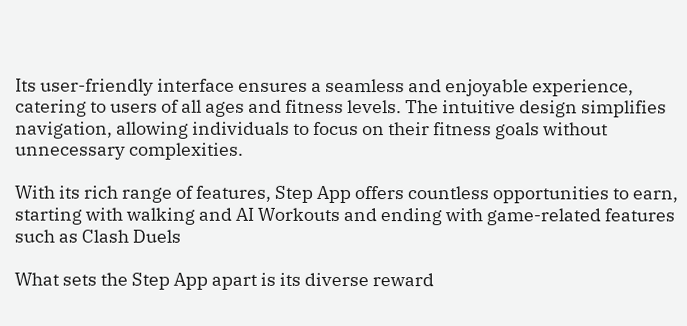Its user-friendly interface ensures a seamless and enjoyable experience, catering to users of all ages and fitness levels. The intuitive design simplifies navigation, allowing individuals to focus on their fitness goals without unnecessary complexities.

With its rich range of features, Step App offers countless opportunities to earn, starting with walking and AI Workouts and ending with game-related features such as Clash Duels

What sets the Step App apart is its diverse reward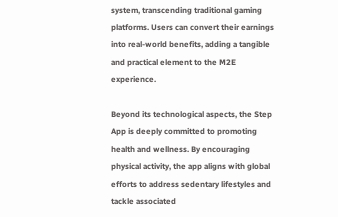system, transcending traditional gaming platforms. Users can convert their earnings into real-world benefits, adding a tangible and practical element to the M2E experience.

Beyond its technological aspects, the Step App is deeply committed to promoting health and wellness. By encouraging physical activity, the app aligns with global efforts to address sedentary lifestyles and tackle associated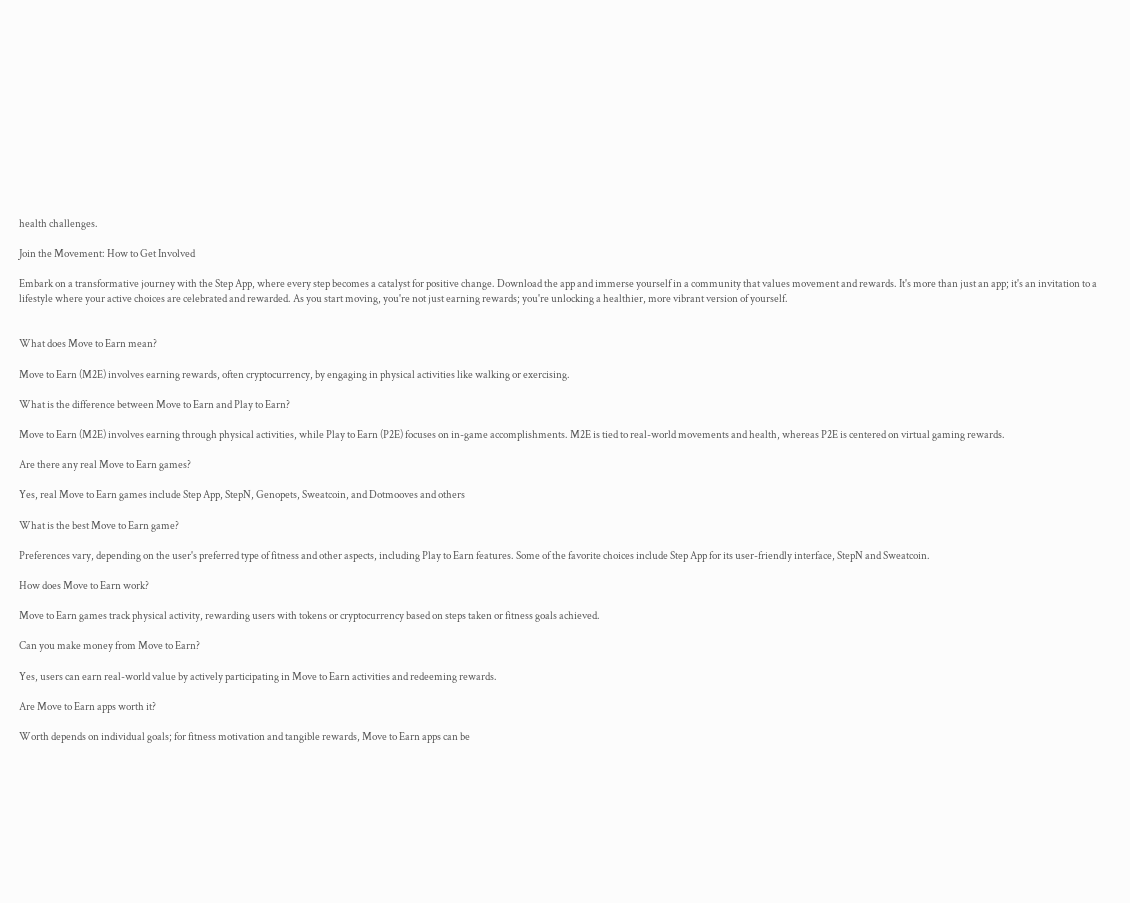health challenges.

Join the Movement: How to Get Involved

Embark on a transformative journey with the Step App, where every step becomes a catalyst for positive change. Download the app and immerse yourself in a community that values movement and rewards. It's more than just an app; it's an invitation to a lifestyle where your active choices are celebrated and rewarded. As you start moving, you're not just earning rewards; you're unlocking a healthier, more vibrant version of yourself.


What does Move to Earn mean?

Move to Earn (M2E) involves earning rewards, often cryptocurrency, by engaging in physical activities like walking or exercising.

What is the difference between Move to Earn and Play to Earn?

Move to Earn (M2E) involves earning through physical activities, while Play to Earn (P2E) focuses on in-game accomplishments. M2E is tied to real-world movements and health, whereas P2E is centered on virtual gaming rewards.

Are there any real Move to Earn games?

Yes, real Move to Earn games include Step App, StepN, Genopets, Sweatcoin, and Dotmooves and others

What is the best Move to Earn game?

Preferences vary, depending on the user's preferred type of fitness and other aspects, including Play to Earn features. Some of the favorite choices include Step App for its user-friendly interface, StepN and Sweatcoin.

How does Move to Earn work?

Move to Earn games track physical activity, rewarding users with tokens or cryptocurrency based on steps taken or fitness goals achieved.

Can you make money from Move to Earn?

Yes, users can earn real-world value by actively participating in Move to Earn activities and redeeming rewards.

Are Move to Earn apps worth it?

Worth depends on individual goals; for fitness motivation and tangible rewards, Move to Earn apps can be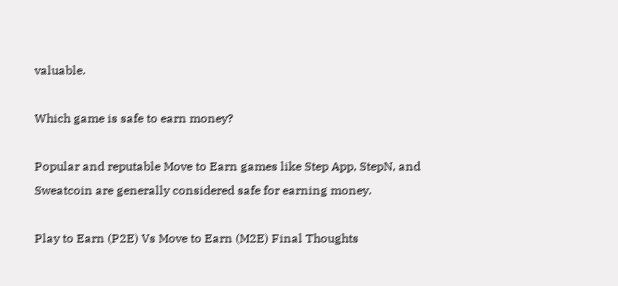valuable.

Which game is safe to earn money?

Popular and reputable Move to Earn games like Step App, StepN, and Sweatcoin are generally considered safe for earning money.

Play to Earn (P2E) Vs Move to Earn (M2E) Final Thoughts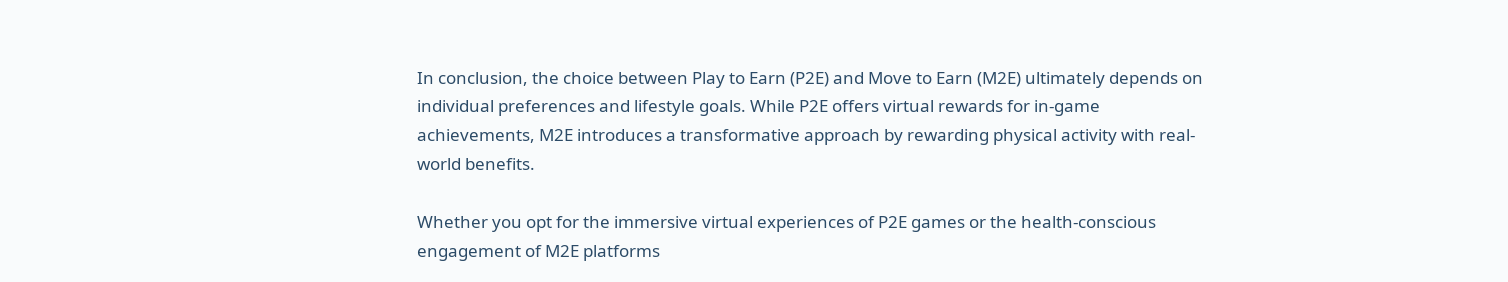In conclusion, the choice between Play to Earn (P2E) and Move to Earn (M2E) ultimately depends on individual preferences and lifestyle goals. While P2E offers virtual rewards for in-game achievements, M2E introduces a transformative approach by rewarding physical activity with real-world benefits.

Whether you opt for the immersive virtual experiences of P2E games or the health-conscious engagement of M2E platforms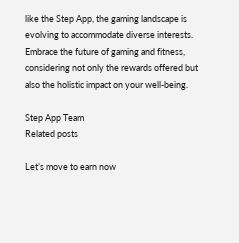like the Step App, the gaming landscape is evolving to accommodate diverse interests. Embrace the future of gaming and fitness, considering not only the rewards offered but also the holistic impact on your well-being.

Step App Team
Related posts

Let’s move to earn now